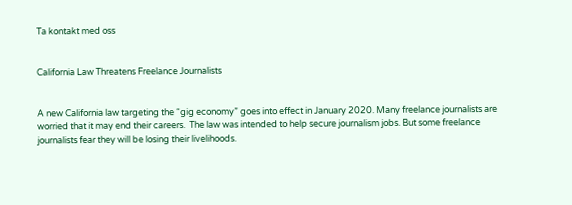Ta kontakt med oss


California Law Threatens Freelance Journalists


A new California law targeting the “gig economy” goes into effect in January 2020. Many freelance journalists are worried that it may end their careers.  The law was intended to help secure journalism jobs. But some freelance journalists fear they will be losing their livelihoods.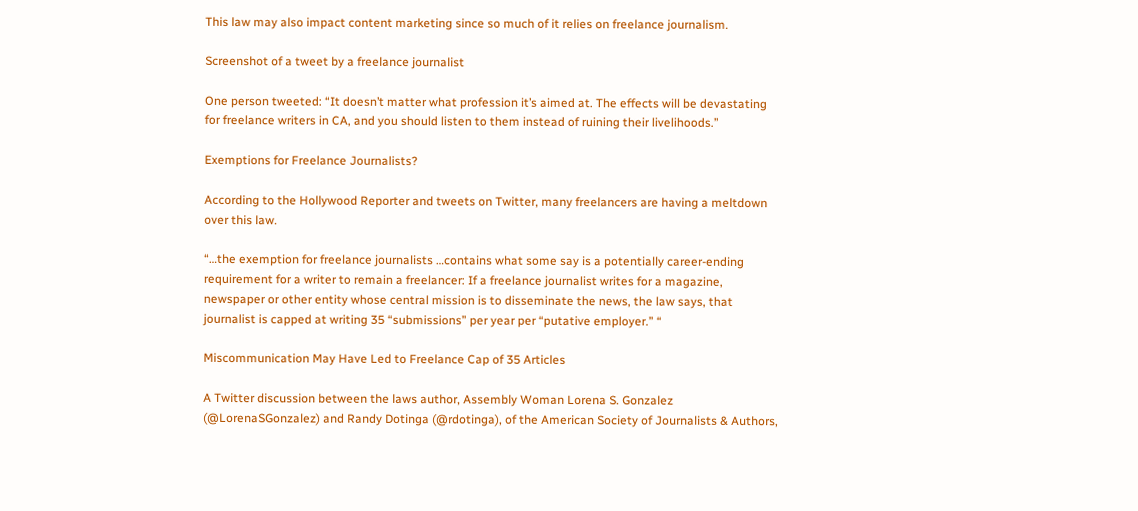This law may also impact content marketing since so much of it relies on freelance journalism.

Screenshot of a tweet by a freelance journalist

One person tweeted: “It doesn’t matter what profession it’s aimed at. The effects will be devastating for freelance writers in CA, and you should listen to them instead of ruining their livelihoods.”

Exemptions for Freelance Journalists?

According to the Hollywood Reporter and tweets on Twitter, many freelancers are having a meltdown over this law.

“…the exemption for freelance journalists …contains what some say is a potentially career-ending requirement for a writer to remain a freelancer: If a freelance journalist writes for a magazine, newspaper or other entity whose central mission is to disseminate the news, the law says, that journalist is capped at writing 35 “submissions” per year per “putative employer.” “

Miscommunication May Have Led to Freelance Cap of 35 Articles

A Twitter discussion between the laws author, Assembly Woman Lorena S. Gonzalez (@LorenaSGonzalez) and Randy Dotinga (@rdotinga), of the American Society of Journalists & Authors,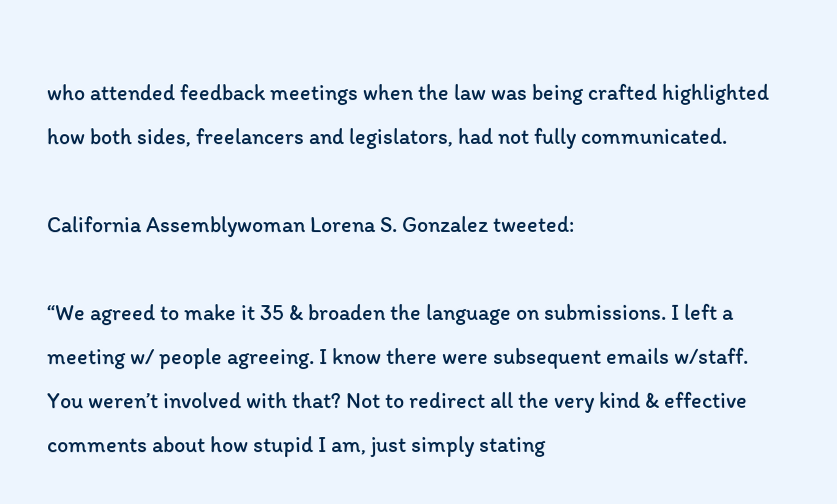who attended feedback meetings when the law was being crafted highlighted how both sides, freelancers and legislators, had not fully communicated.

California Assemblywoman Lorena S. Gonzalez tweeted:

“We agreed to make it 35 & broaden the language on submissions. I left a meeting w/ people agreeing. I know there were subsequent emails w/staff. You weren’t involved with that? Not to redirect all the very kind & effective comments about how stupid I am, just simply stating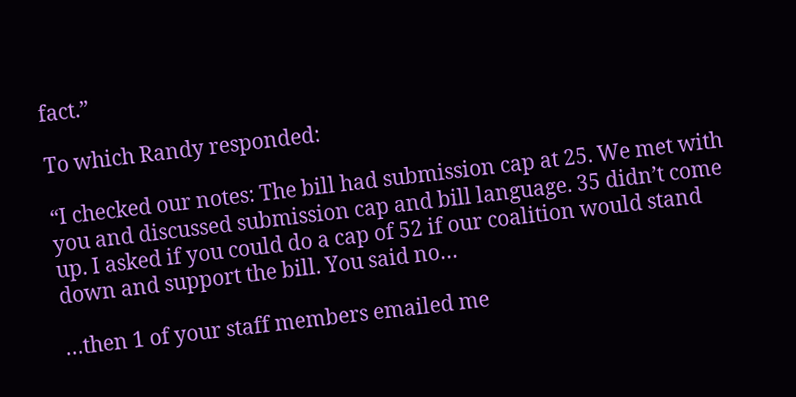fact.”

To which Randy responded:

“I checked our notes: The bill had submission cap at 25. We met with you and discussed submission cap and bill language. 35 didn’t come up. I asked if you could do a cap of 52 if our coalition would stand down and support the bill. You said no…

…then 1 of your staff members emailed me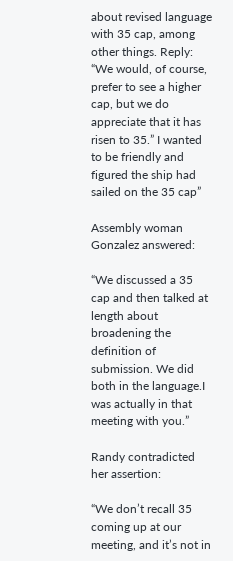about revised language with 35 cap, among other things. Reply: “We would, of course, prefer to see a higher cap, but we do appreciate that it has risen to 35.” I wanted to be friendly and figured the ship had sailed on the 35 cap”

Assembly woman Gonzalez answered:

“We discussed a 35 cap and then talked at length about broadening the definition of submission. We did both in the language.I was actually in that meeting with you.”

Randy contradicted her assertion:

“We don’t recall 35 coming up at our meeting, and it’s not in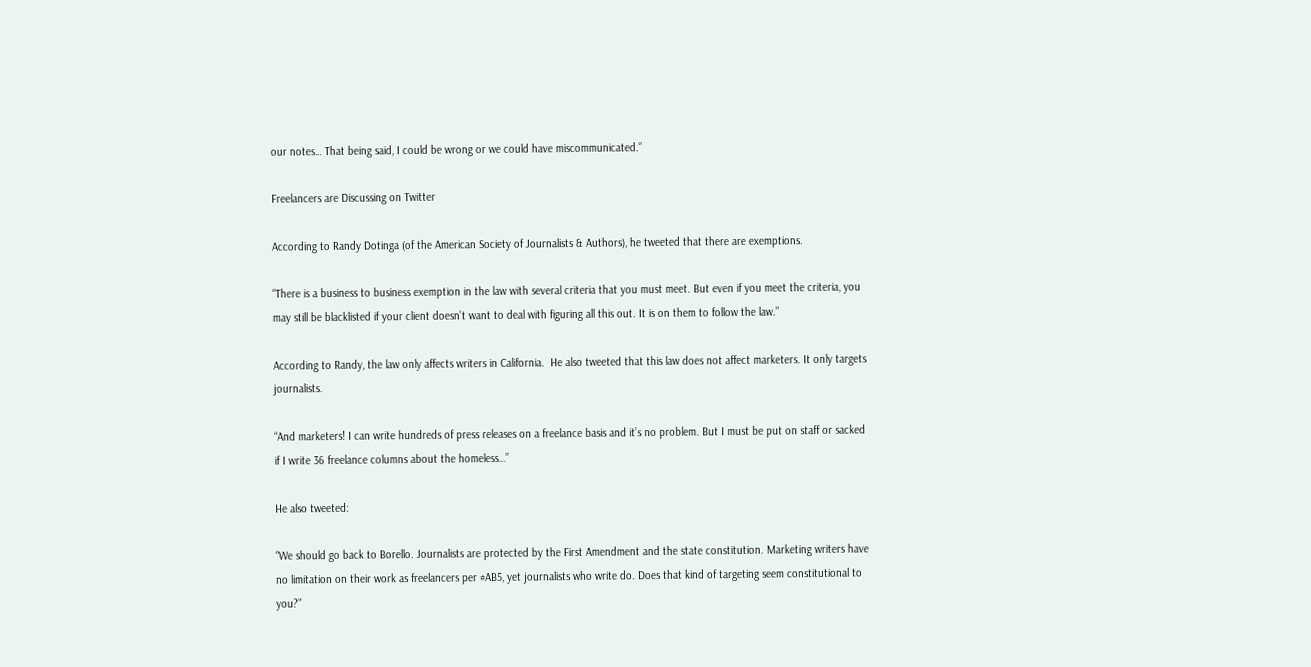our notes… That being said, I could be wrong or we could have miscommunicated.”

Freelancers are Discussing on Twitter

According to Randy Dotinga (of the American Society of Journalists & Authors), he tweeted that there are exemptions.

“There is a business to business exemption in the law with several criteria that you must meet. But even if you meet the criteria, you may still be blacklisted if your client doesn’t want to deal with figuring all this out. It is on them to follow the law.”

According to Randy, the law only affects writers in California.  He also tweeted that this law does not affect marketers. It only targets journalists.

“And marketers! I can write hundreds of press releases on a freelance basis and it’s no problem. But I must be put on staff or sacked if I write 36 freelance columns about the homeless…”

He also tweeted:

“We should go back to Borello. Journalists are protected by the First Amendment and the state constitution. Marketing writers have no limitation on their work as freelancers per #AB5, yet journalists who write do. Does that kind of targeting seem constitutional to you?”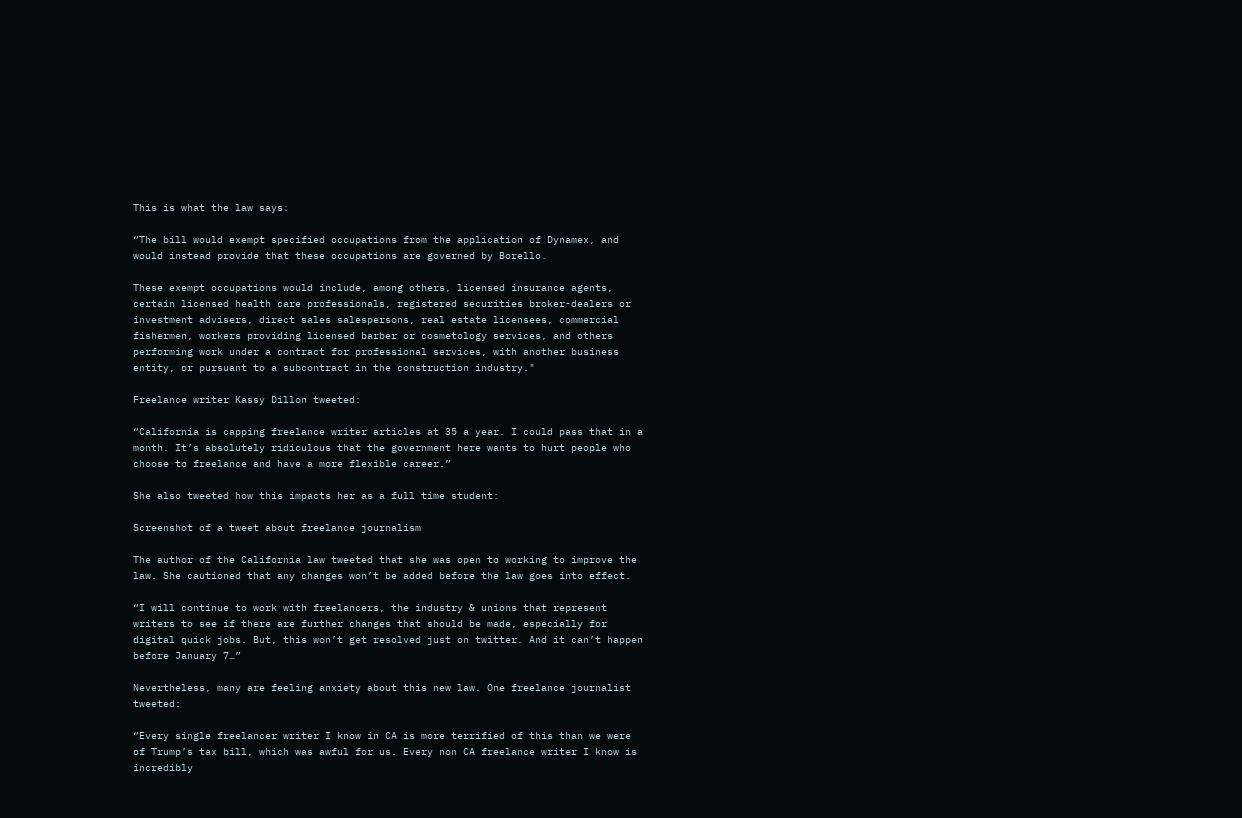This is what the law says:

“The bill would exempt specified occupations from the application of Dynamex, and would instead provide that these occupations are governed by Borello.

These exempt occupations would include, among others, licensed insurance agents, certain licensed health care professionals, registered securities broker-dealers or investment advisers, direct sales salespersons, real estate licensees, commercial fishermen, workers providing licensed barber or cosmetology services, and others performing work under a contract for professional services, with another business entity, or pursuant to a subcontract in the construction industry."

Freelance writer Kassy Dillon tweeted:

“California is capping freelance writer articles at 35 a year. I could pass that in a month. It’s absolutely ridiculous that the government here wants to hurt people who choose to freelance and have a more flexible career.”

She also tweeted how this impacts her as a full time student:

Screenshot of a tweet about freelance journalism

The author of the California law tweeted that she was open to working to improve the law. She cautioned that any changes won’t be added before the law goes into effect.

“I will continue to work with freelancers, the industry & unions that represent writers to see if there are further changes that should be made, especially for digital quick jobs. But, this won’t get resolved just on twitter. And it can’t happen before January 7…”

Nevertheless, many are feeling anxiety about this new law. One freelance journalist tweeted:

“Every single freelancer writer I know in CA is more terrified of this than we were of Trump’s tax bill, which was awful for us. Every non CA freelance writer I know is incredibly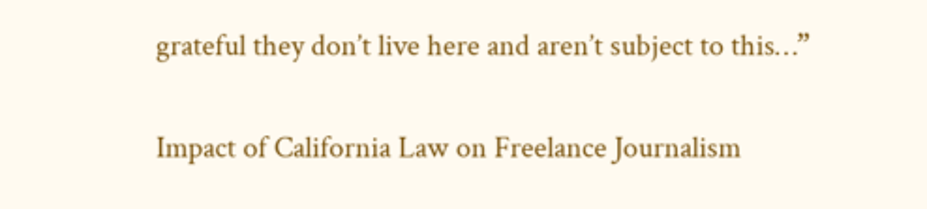grateful they don’t live here and aren’t subject to this…”

Impact of California Law on Freelance Journalism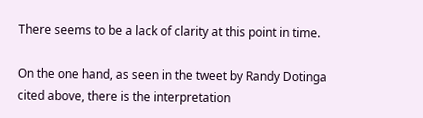There seems to be a lack of clarity at this point in time.

On the one hand, as seen in the tweet by Randy Dotinga cited above, there is the interpretation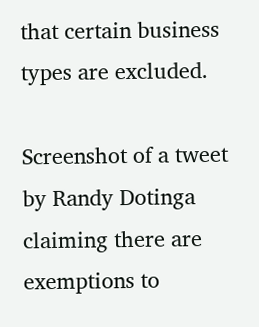that certain business types are excluded.

Screenshot of a tweet by Randy Dotinga claiming there are exemptions to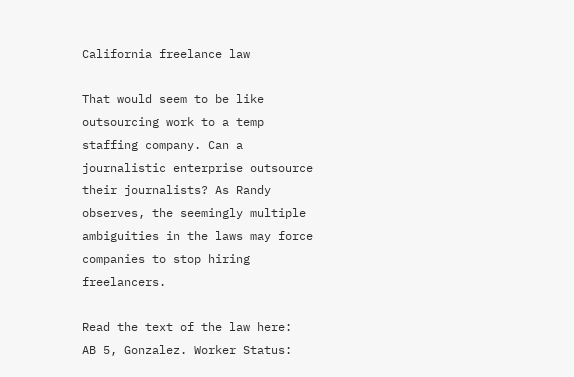California freelance law

That would seem to be like outsourcing work to a temp staffing company. Can a journalistic enterprise outsource their journalists? As Randy observes, the seemingly multiple ambiguities in the laws may force companies to stop hiring freelancers.

Read the text of the law here:
AB 5, Gonzalez. Worker Status: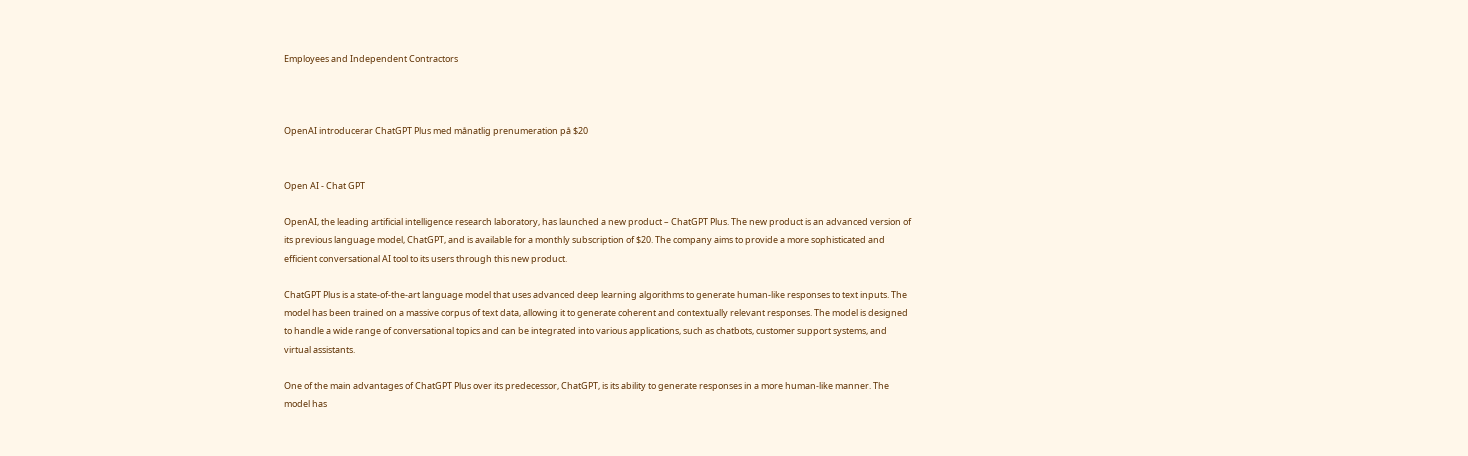Employees and Independent Contractors



OpenAI introducerar ChatGPT Plus med månatlig prenumeration på $20


Open AI - Chat GPT

OpenAI, the leading artificial intelligence research laboratory, has launched a new product – ChatGPT Plus. The new product is an advanced version of its previous language model, ChatGPT, and is available for a monthly subscription of $20. The company aims to provide a more sophisticated and efficient conversational AI tool to its users through this new product.

ChatGPT Plus is a state-of-the-art language model that uses advanced deep learning algorithms to generate human-like responses to text inputs. The model has been trained on a massive corpus of text data, allowing it to generate coherent and contextually relevant responses. The model is designed to handle a wide range of conversational topics and can be integrated into various applications, such as chatbots, customer support systems, and virtual assistants.

One of the main advantages of ChatGPT Plus over its predecessor, ChatGPT, is its ability to generate responses in a more human-like manner. The model has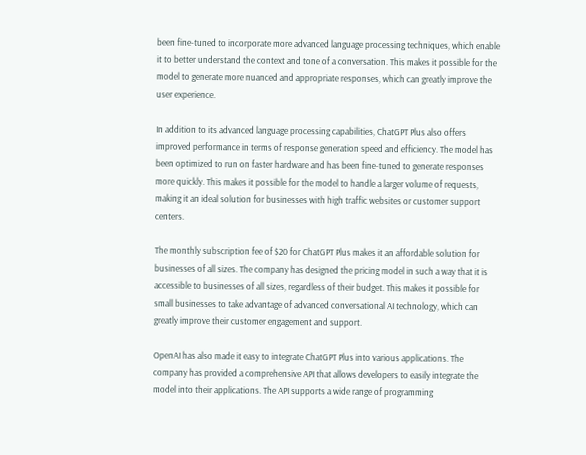been fine-tuned to incorporate more advanced language processing techniques, which enable it to better understand the context and tone of a conversation. This makes it possible for the model to generate more nuanced and appropriate responses, which can greatly improve the user experience.

In addition to its advanced language processing capabilities, ChatGPT Plus also offers improved performance in terms of response generation speed and efficiency. The model has been optimized to run on faster hardware and has been fine-tuned to generate responses more quickly. This makes it possible for the model to handle a larger volume of requests, making it an ideal solution for businesses with high traffic websites or customer support centers.

The monthly subscription fee of $20 for ChatGPT Plus makes it an affordable solution for businesses of all sizes. The company has designed the pricing model in such a way that it is accessible to businesses of all sizes, regardless of their budget. This makes it possible for small businesses to take advantage of advanced conversational AI technology, which can greatly improve their customer engagement and support.

OpenAI has also made it easy to integrate ChatGPT Plus into various applications. The company has provided a comprehensive API that allows developers to easily integrate the model into their applications. The API supports a wide range of programming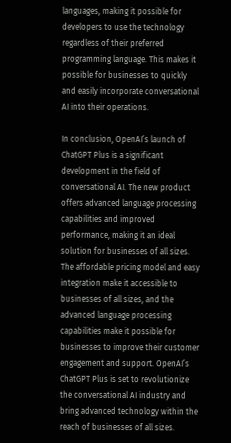languages, making it possible for developers to use the technology regardless of their preferred programming language. This makes it possible for businesses to quickly and easily incorporate conversational AI into their operations.

In conclusion, OpenAI’s launch of ChatGPT Plus is a significant development in the field of conversational AI. The new product offers advanced language processing capabilities and improved performance, making it an ideal solution for businesses of all sizes. The affordable pricing model and easy integration make it accessible to businesses of all sizes, and the advanced language processing capabilities make it possible for businesses to improve their customer engagement and support. OpenAI’s ChatGPT Plus is set to revolutionize the conversational AI industry and bring advanced technology within the reach of businesses of all sizes.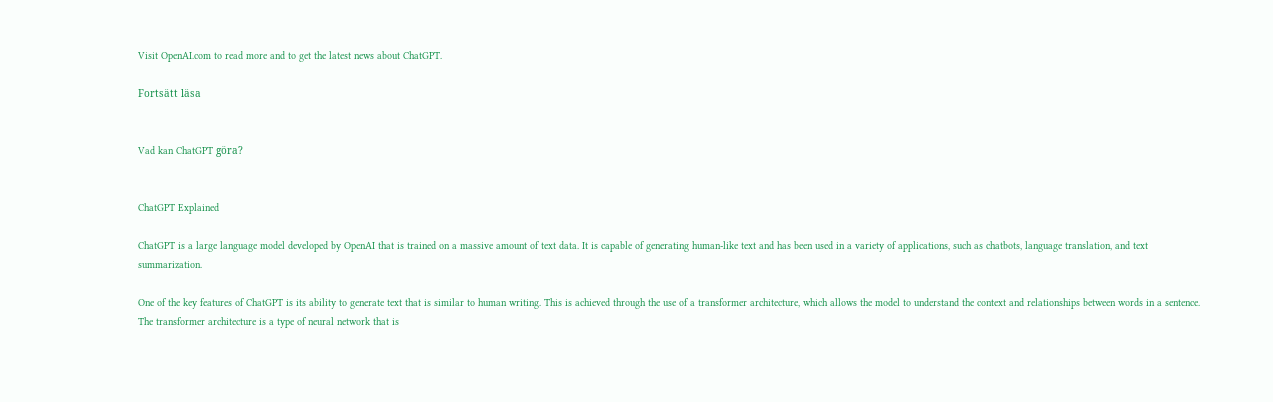Visit OpenAI.com to read more and to get the latest news about ChatGPT.

Fortsätt läsa


Vad kan ChatGPT göra?


ChatGPT Explained

ChatGPT is a large language model developed by OpenAI that is trained on a massive amount of text data. It is capable of generating human-like text and has been used in a variety of applications, such as chatbots, language translation, and text summarization.

One of the key features of ChatGPT is its ability to generate text that is similar to human writing. This is achieved through the use of a transformer architecture, which allows the model to understand the context and relationships between words in a sentence. The transformer architecture is a type of neural network that is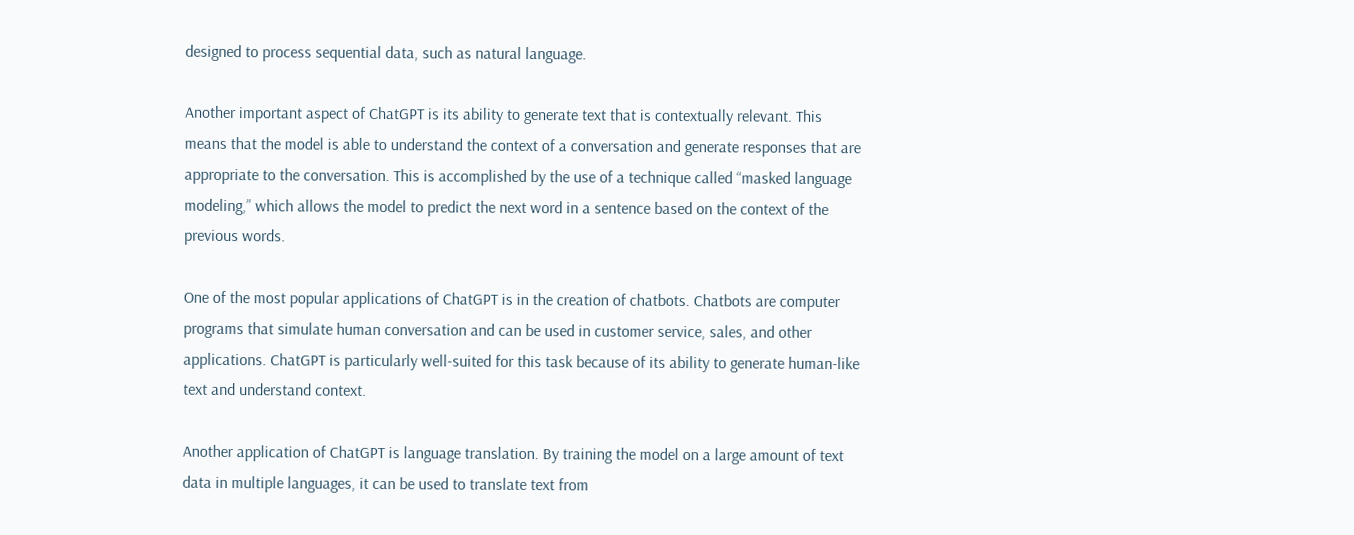designed to process sequential data, such as natural language.

Another important aspect of ChatGPT is its ability to generate text that is contextually relevant. This means that the model is able to understand the context of a conversation and generate responses that are appropriate to the conversation. This is accomplished by the use of a technique called “masked language modeling,” which allows the model to predict the next word in a sentence based on the context of the previous words.

One of the most popular applications of ChatGPT is in the creation of chatbots. Chatbots are computer programs that simulate human conversation and can be used in customer service, sales, and other applications. ChatGPT is particularly well-suited for this task because of its ability to generate human-like text and understand context.

Another application of ChatGPT is language translation. By training the model on a large amount of text data in multiple languages, it can be used to translate text from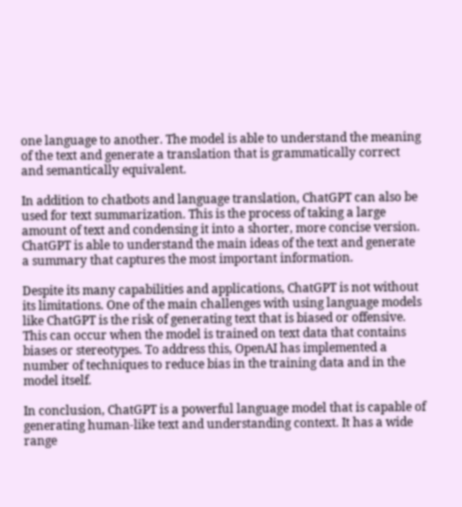one language to another. The model is able to understand the meaning of the text and generate a translation that is grammatically correct and semantically equivalent.

In addition to chatbots and language translation, ChatGPT can also be used for text summarization. This is the process of taking a large amount of text and condensing it into a shorter, more concise version. ChatGPT is able to understand the main ideas of the text and generate a summary that captures the most important information.

Despite its many capabilities and applications, ChatGPT is not without its limitations. One of the main challenges with using language models like ChatGPT is the risk of generating text that is biased or offensive. This can occur when the model is trained on text data that contains biases or stereotypes. To address this, OpenAI has implemented a number of techniques to reduce bias in the training data and in the model itself.

In conclusion, ChatGPT is a powerful language model that is capable of generating human-like text and understanding context. It has a wide range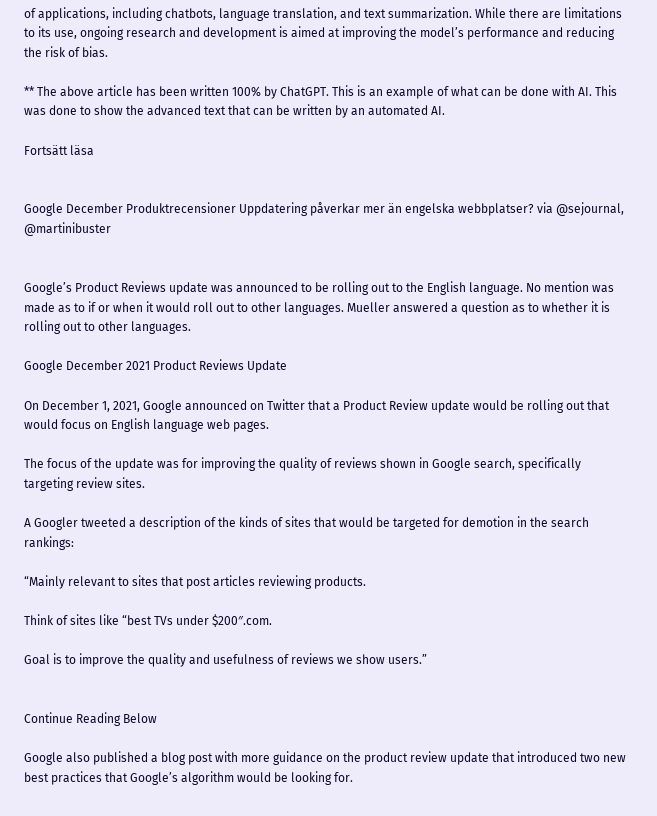of applications, including chatbots, language translation, and text summarization. While there are limitations to its use, ongoing research and development is aimed at improving the model’s performance and reducing the risk of bias.

** The above article has been written 100% by ChatGPT. This is an example of what can be done with AI. This was done to show the advanced text that can be written by an automated AI.

Fortsätt läsa


Google December Produktrecensioner Uppdatering påverkar mer än engelska webbplatser? via @sejournal, @martinibuster


Google’s Product Reviews update was announced to be rolling out to the English language. No mention was made as to if or when it would roll out to other languages. Mueller answered a question as to whether it is rolling out to other languages.

Google December 2021 Product Reviews Update

On December 1, 2021, Google announced on Twitter that a Product Review update would be rolling out that would focus on English language web pages.

The focus of the update was for improving the quality of reviews shown in Google search, specifically targeting review sites.

A Googler tweeted a description of the kinds of sites that would be targeted for demotion in the search rankings:

“Mainly relevant to sites that post articles reviewing products.

Think of sites like “best TVs under $200″.com.

Goal is to improve the quality and usefulness of reviews we show users.”


Continue Reading Below

Google also published a blog post with more guidance on the product review update that introduced two new best practices that Google’s algorithm would be looking for.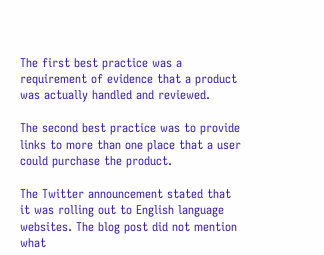The first best practice was a requirement of evidence that a product was actually handled and reviewed.

The second best practice was to provide links to more than one place that a user could purchase the product.

The Twitter announcement stated that it was rolling out to English language websites. The blog post did not mention what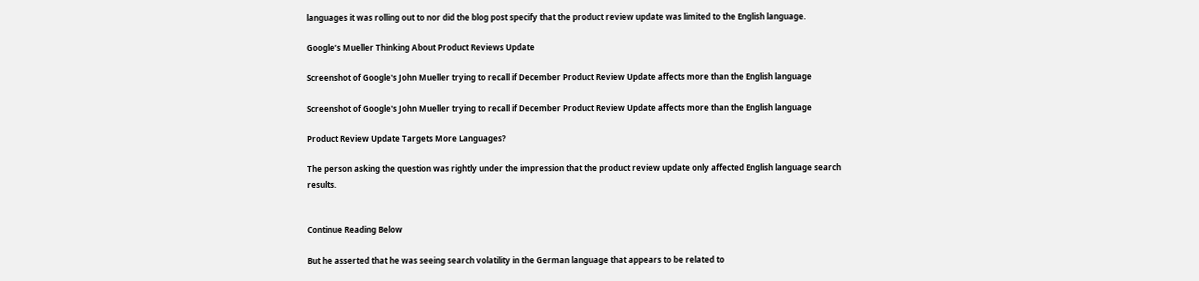languages it was rolling out to nor did the blog post specify that the product review update was limited to the English language.

Google’s Mueller Thinking About Product Reviews Update

Screenshot of Google's John Mueller trying to recall if December Product Review Update affects more than the English language

Screenshot of Google's John Mueller trying to recall if December Product Review Update affects more than the English language

Product Review Update Targets More Languages?

The person asking the question was rightly under the impression that the product review update only affected English language search results.


Continue Reading Below

But he asserted that he was seeing search volatility in the German language that appears to be related to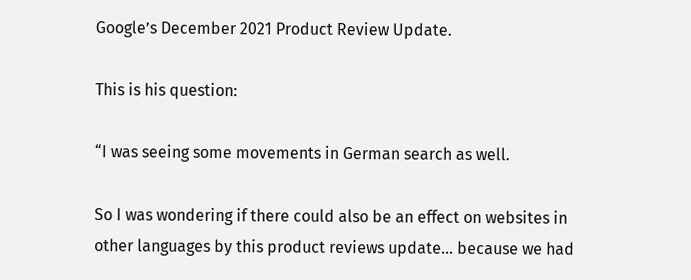Google’s December 2021 Product Review Update.

This is his question:

“I was seeing some movements in German search as well.

So I was wondering if there could also be an effect on websites in other languages by this product reviews update… because we had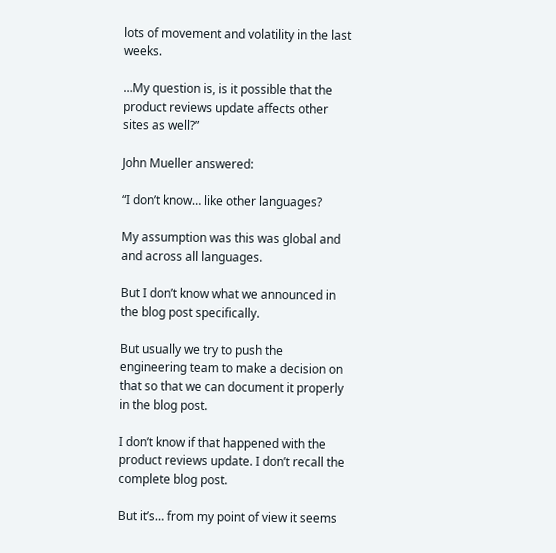lots of movement and volatility in the last weeks.

…My question is, is it possible that the product reviews update affects other sites as well?”

John Mueller answered:

“I don’t know… like other languages?

My assumption was this was global and and across all languages.

But I don’t know what we announced in the blog post specifically.

But usually we try to push the engineering team to make a decision on that so that we can document it properly in the blog post.

I don’t know if that happened with the product reviews update. I don’t recall the complete blog post.

But it’s… from my point of view it seems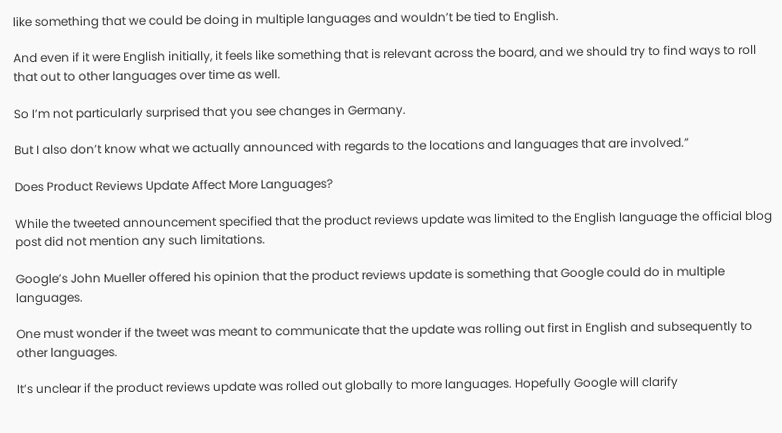like something that we could be doing in multiple languages and wouldn’t be tied to English.

And even if it were English initially, it feels like something that is relevant across the board, and we should try to find ways to roll that out to other languages over time as well.

So I’m not particularly surprised that you see changes in Germany.

But I also don’t know what we actually announced with regards to the locations and languages that are involved.”

Does Product Reviews Update Affect More Languages?

While the tweeted announcement specified that the product reviews update was limited to the English language the official blog post did not mention any such limitations.

Google’s John Mueller offered his opinion that the product reviews update is something that Google could do in multiple languages.

One must wonder if the tweet was meant to communicate that the update was rolling out first in English and subsequently to other languages.

It’s unclear if the product reviews update was rolled out globally to more languages. Hopefully Google will clarify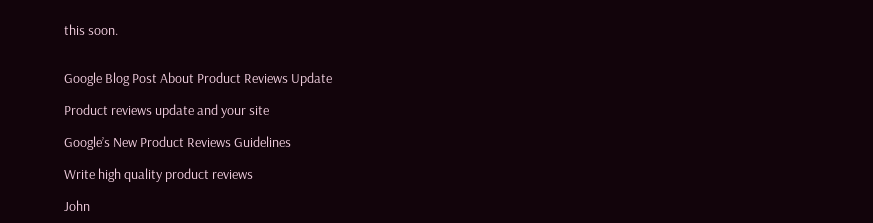this soon.


Google Blog Post About Product Reviews Update

Product reviews update and your site

Google’s New Product Reviews Guidelines

Write high quality product reviews

John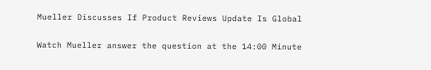Mueller Discusses If Product Reviews Update Is Global

Watch Mueller answer the question at the 14:00 Minute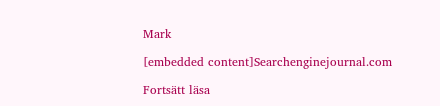Mark

[embedded content]Searchenginejournal.com

Fortsätt läsa